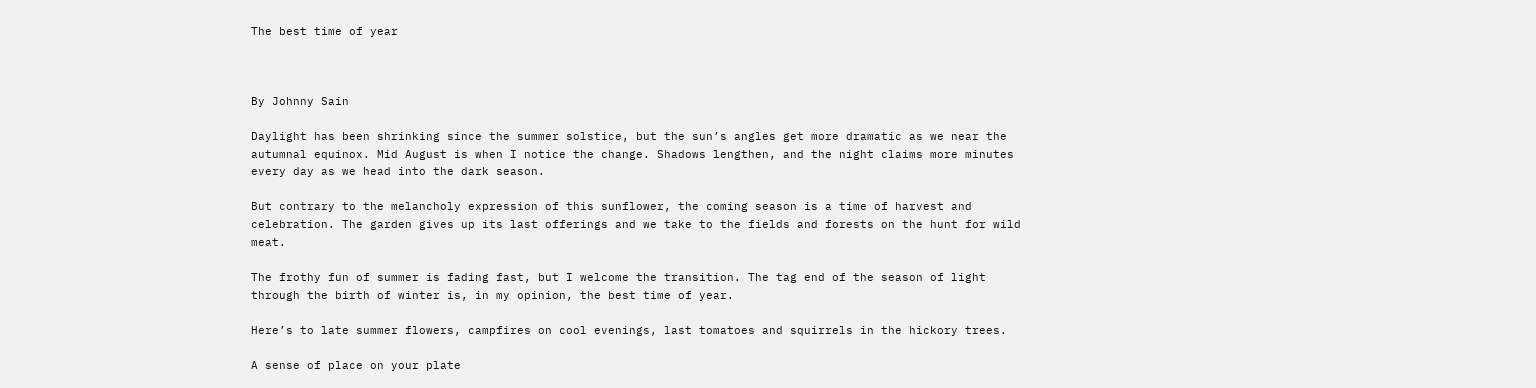The best time of year



By Johnny Sain

Daylight has been shrinking since the summer solstice, but the sun’s angles get more dramatic as we near the autumnal equinox. Mid August is when I notice the change. Shadows lengthen, and the night claims more minutes every day as we head into the dark season.

But contrary to the melancholy expression of this sunflower, the coming season is a time of harvest and celebration. The garden gives up its last offerings and we take to the fields and forests on the hunt for wild meat.

The frothy fun of summer is fading fast, but I welcome the transition. The tag end of the season of light through the birth of winter is, in my opinion, the best time of year.

Here’s to late summer flowers, campfires on cool evenings, last tomatoes and squirrels in the hickory trees.

A sense of place on your plate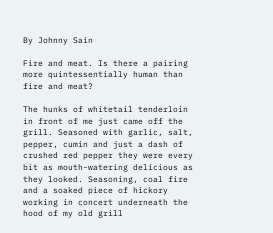By Johnny Sain

Fire and meat. Is there a pairing more quintessentially human than fire and meat?

The hunks of whitetail tenderloin in front of me just came off the grill. Seasoned with garlic, salt, pepper, cumin and just a dash of crushed red pepper they were every bit as mouth-watering delicious as they looked. Seasoning, coal fire and a soaked piece of hickory working in concert underneath the hood of my old grill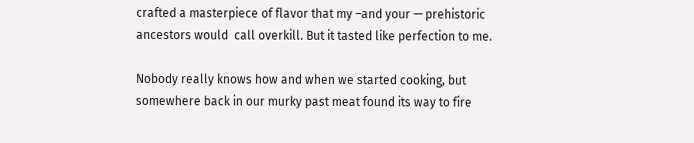crafted a masterpiece of flavor that my –and your — prehistoric ancestors would  call overkill. But it tasted like perfection to me.

Nobody really knows how and when we started cooking, but somewhere back in our murky past meat found its way to fire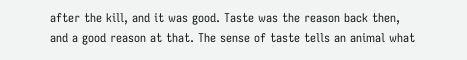after the kill, and it was good. Taste was the reason back then, and a good reason at that. The sense of taste tells an animal what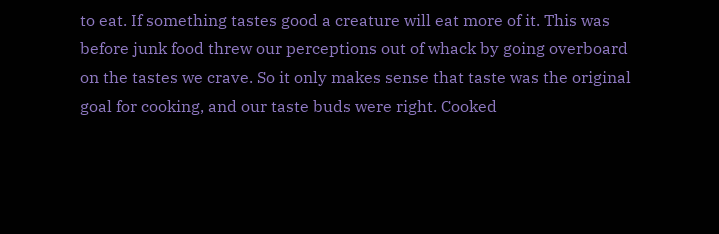to eat. If something tastes good a creature will eat more of it. This was before junk food threw our perceptions out of whack by going overboard on the tastes we crave. So it only makes sense that taste was the original goal for cooking, and our taste buds were right. Cooked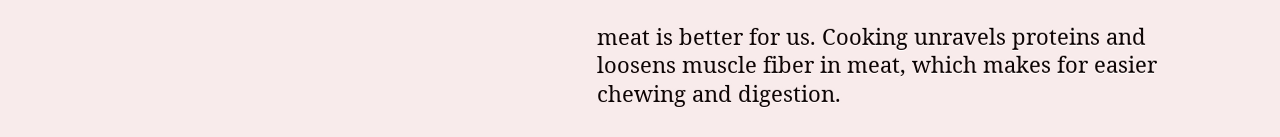meat is better for us. Cooking unravels proteins and loosens muscle fiber in meat, which makes for easier chewing and digestion.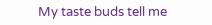My taste buds tell me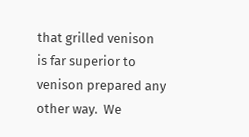that grilled venison is far superior to venison prepared any other way.  We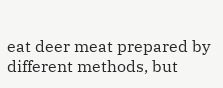eat deer meat prepared by different methods, but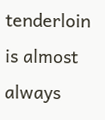tenderloin is almost always